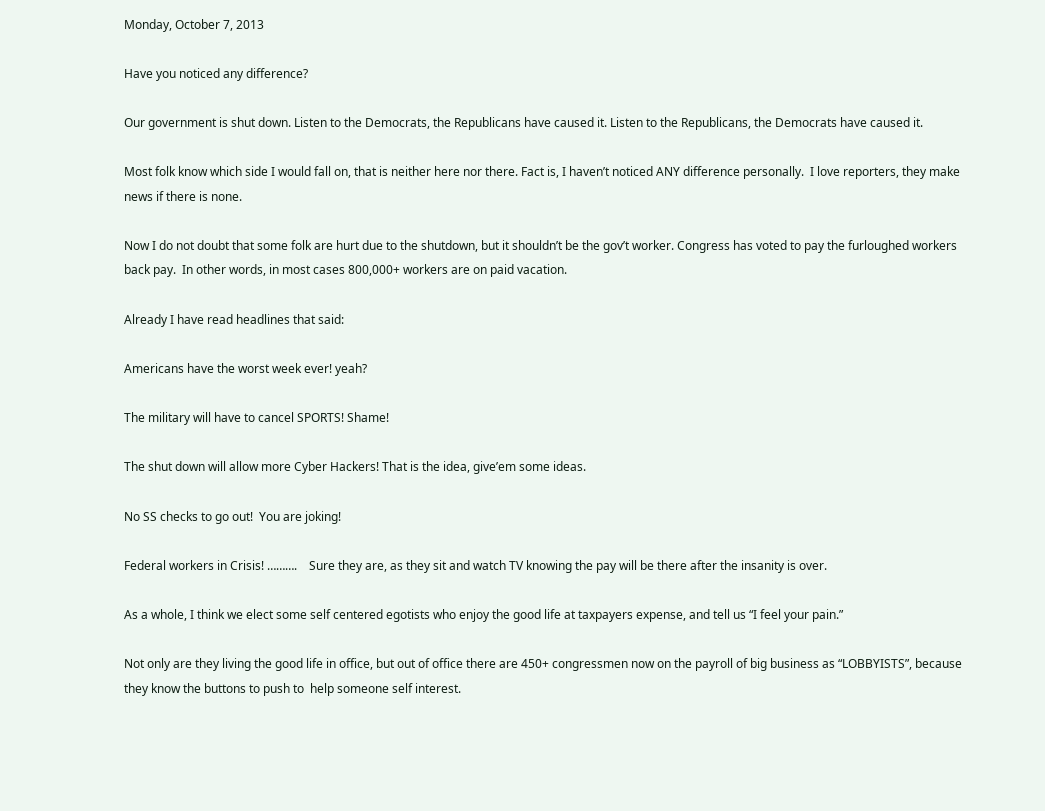Monday, October 7, 2013

Have you noticed any difference?

Our government is shut down. Listen to the Democrats, the Republicans have caused it. Listen to the Republicans, the Democrats have caused it.

Most folk know which side I would fall on, that is neither here nor there. Fact is, I haven’t noticed ANY difference personally.  I love reporters, they make news if there is none.

Now I do not doubt that some folk are hurt due to the shutdown, but it shouldn’t be the gov’t worker. Congress has voted to pay the furloughed workers back pay.  In other words, in most cases 800,000+ workers are on paid vacation.

Already I have read headlines that said:

Americans have the worst week ever! yeah?

The military will have to cancel SPORTS! Shame!

The shut down will allow more Cyber Hackers! That is the idea, give’em some ideas.

No SS checks to go out!  You are joking!

Federal workers in Crisis! ……….    Sure they are, as they sit and watch TV knowing the pay will be there after the insanity is over.

As a whole, I think we elect some self centered egotists who enjoy the good life at taxpayers expense, and tell us “I feel your pain.”

Not only are they living the good life in office, but out of office there are 450+ congressmen now on the payroll of big business as “LOBBYISTS”, because they know the buttons to push to  help someone self interest.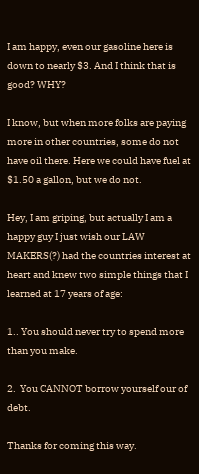I am happy, even our gasoline here is down to nearly $3. And I think that is good? WHY?

I know, but when more folks are paying more in other countries, some do not have oil there. Here we could have fuel at $1.50 a gallon, but we do not.

Hey, I am griping, but actually I am a happy guy I just wish our LAW MAKERS(?) had the countries interest at heart and knew two simple things that I learned at 17 years of age:

1.. You should never try to spend more than you make.

2.  You CANNOT borrow yourself our of debt.

Thanks for coming this way.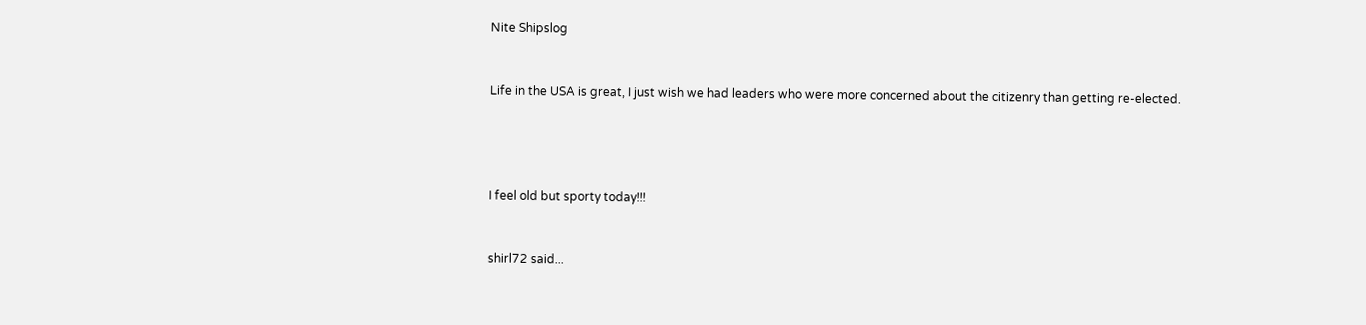Nite Shipslog


Life in the USA is great, I just wish we had leaders who were more concerned about the citizenry than getting re-elected.




I feel old but sporty today!!!


shirl72 said...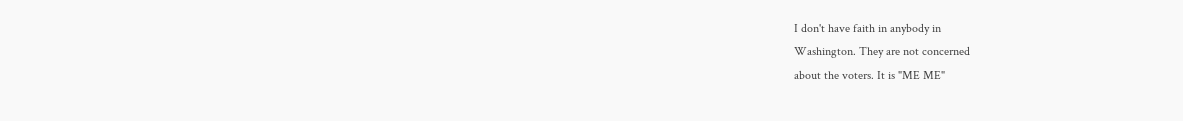I don't have faith in anybody in
Washington. They are not concerned
about the voters. It is "ME ME"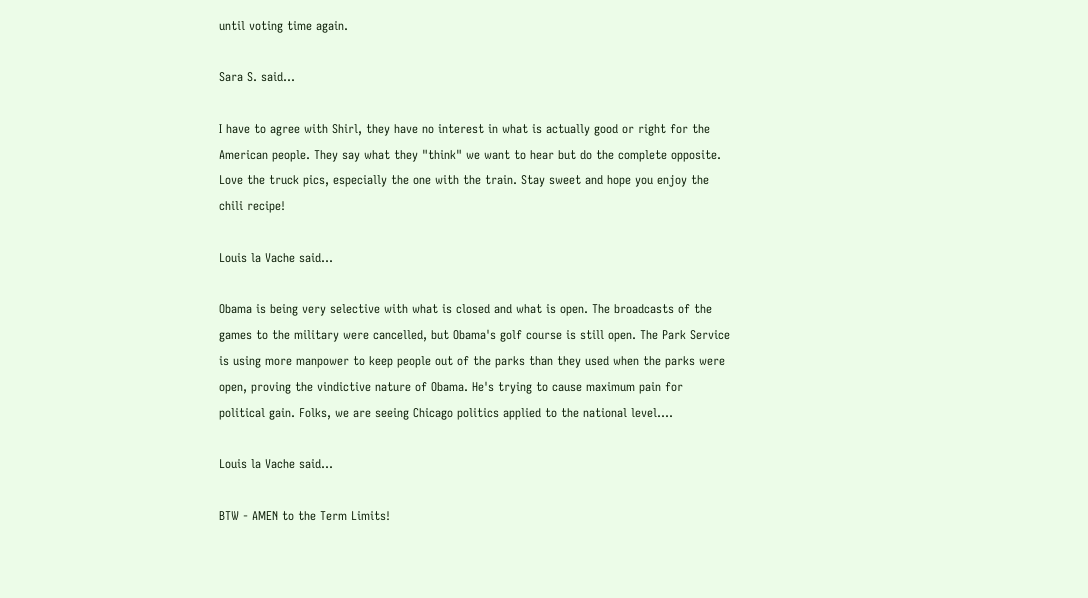until voting time again.

Sara S. said...

I have to agree with Shirl, they have no interest in what is actually good or right for the American people. They say what they "think" we want to hear but do the complete opposite.
Love the truck pics, especially the one with the train. Stay sweet and hope you enjoy the chili recipe!

Louis la Vache said...

Obama is being very selective with what is closed and what is open. The broadcasts of the games to the military were cancelled, but Obama's golf course is still open. The Park Service is using more manpower to keep people out of the parks than they used when the parks were open, proving the vindictive nature of Obama. He's trying to cause maximum pain for political gain. Folks, we are seeing Chicago politics applied to the national level....

Louis la Vache said...

BTW - AMEN to the Term Limits!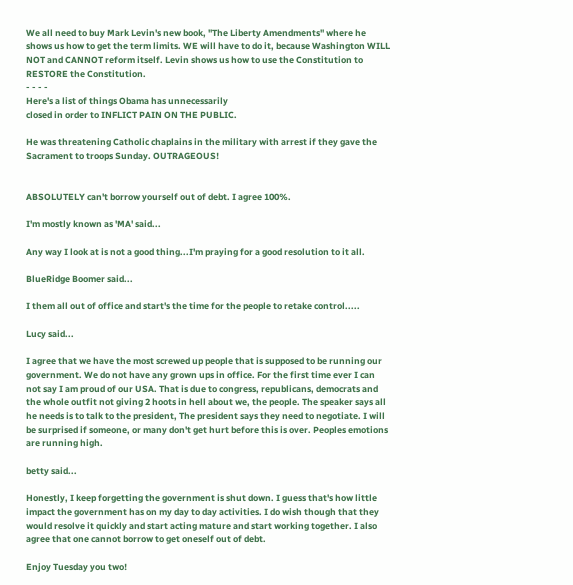We all need to buy Mark Levin's new book, "The Liberty Amendments" where he shows us how to get the term limits. WE will have to do it, because Washington WILL NOT and CANNOT reform itself. Levin shows us how to use the Constitution to RESTORE the Constitution.
- - - -
Here's a list of things Obama has unnecessarily
closed in order to INFLICT PAIN ON THE PUBLIC.

He was threatening Catholic chaplains in the military with arrest if they gave the Sacrament to troops Sunday. OUTRAGEOUS!


ABSOLUTELY can't borrow yourself out of debt. I agree 100%.

I'm mostly known as 'MA' said...

Any way I look at is not a good thing...I'm praying for a good resolution to it all.

BlueRidge Boomer said...

I them all out of office and start's the time for the people to retake control.....

Lucy said...

I agree that we have the most screwed up people that is supposed to be running our government. We do not have any grown ups in office. For the first time ever I can not say I am proud of our USA. That is due to congress, republicans, democrats and the whole outfit not giving 2 hoots in hell about we, the people. The speaker says all he needs is to talk to the president, The president says they need to negotiate. I will be surprised if someone, or many don't get hurt before this is over. Peoples emotions are running high.

betty said...

Honestly, I keep forgetting the government is shut down. I guess that's how little impact the government has on my day to day activities. I do wish though that they would resolve it quickly and start acting mature and start working together. I also agree that one cannot borrow to get oneself out of debt.

Enjoy Tuesday you two!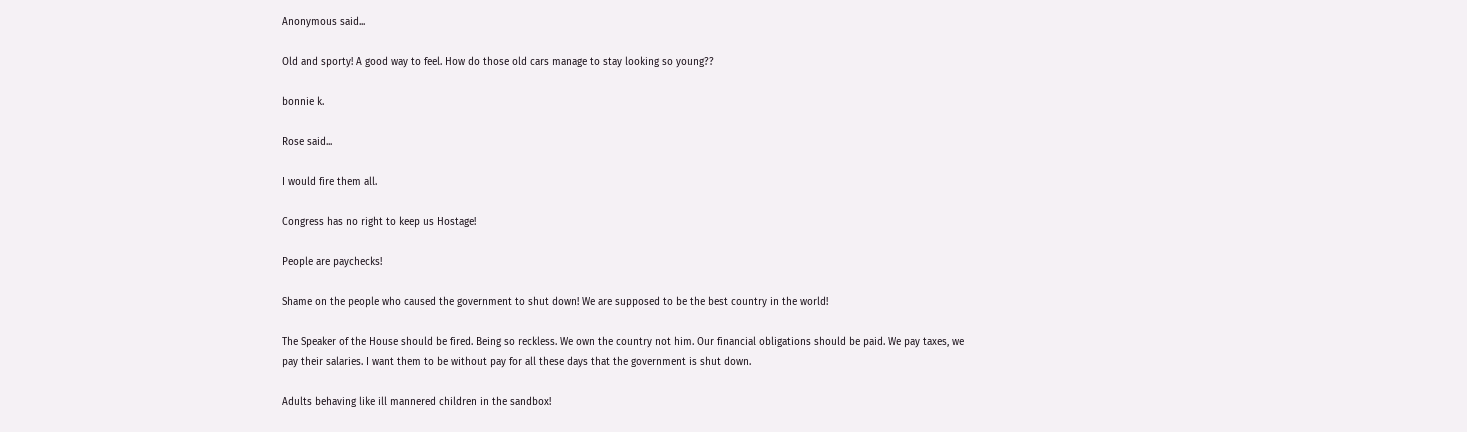Anonymous said...

Old and sporty! A good way to feel. How do those old cars manage to stay looking so young??

bonnie k.

Rose said...

I would fire them all.

Congress has no right to keep us Hostage!

People are paychecks!

Shame on the people who caused the government to shut down! We are supposed to be the best country in the world!

The Speaker of the House should be fired. Being so reckless. We own the country not him. Our financial obligations should be paid. We pay taxes, we pay their salaries. I want them to be without pay for all these days that the government is shut down.

Adults behaving like ill mannered children in the sandbox!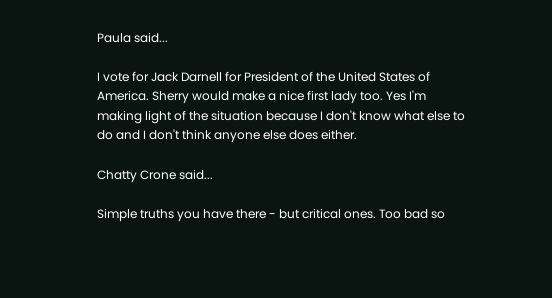Paula said...

I vote for Jack Darnell for President of the United States of America. Sherry would make a nice first lady too. Yes I'm making light of the situation because I don't know what else to do and I don't think anyone else does either.

Chatty Crone said...

Simple truths you have there - but critical ones. Too bad so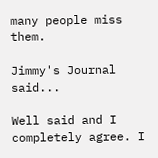many people miss them.

Jimmy's Journal said...

Well said and I completely agree. I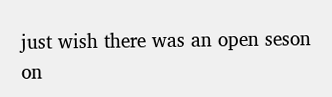just wish there was an open seson on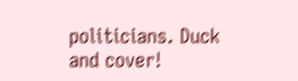politicians. Duck and cover!